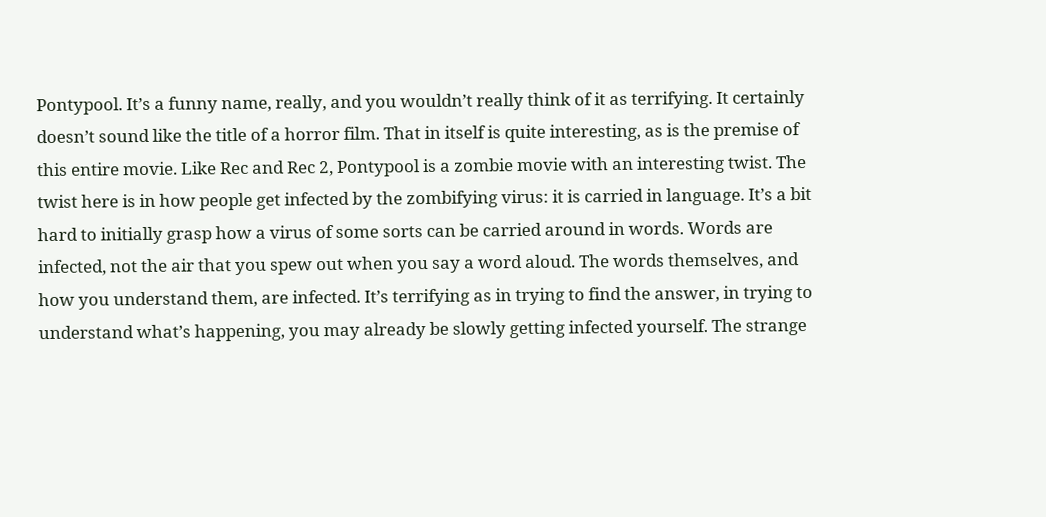Pontypool. It’s a funny name, really, and you wouldn’t really think of it as terrifying. It certainly doesn’t sound like the title of a horror film. That in itself is quite interesting, as is the premise of this entire movie. Like Rec and Rec 2, Pontypool is a zombie movie with an interesting twist. The twist here is in how people get infected by the zombifying virus: it is carried in language. It’s a bit hard to initially grasp how a virus of some sorts can be carried around in words. Words are infected, not the air that you spew out when you say a word aloud. The words themselves, and how you understand them, are infected. It’s terrifying as in trying to find the answer, in trying to understand what’s happening, you may already be slowly getting infected yourself. The strange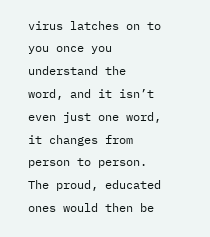virus latches on to you once you understand the word, and it isn’t even just one word, it changes from person to person. The proud, educated ones would then be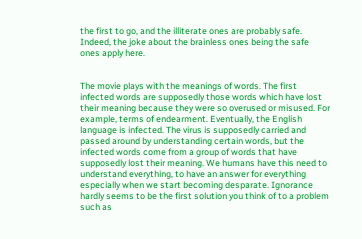the first to go, and the illiterate ones are probably safe. Indeed, the joke about the brainless ones being the safe ones apply here.


The movie plays with the meanings of words. The first infected words are supposedly those words which have lost their meaning because they were so overused or misused. For example, terms of endearment. Eventually, the English language is infected. The virus is supposedly carried and passed around by understanding certain words, but the infected words come from a group of words that have supposedly lost their meaning. We humans have this need to understand everything, to have an answer for everything especially when we start becoming desparate. Ignorance hardly seems to be the first solution you think of to a problem such as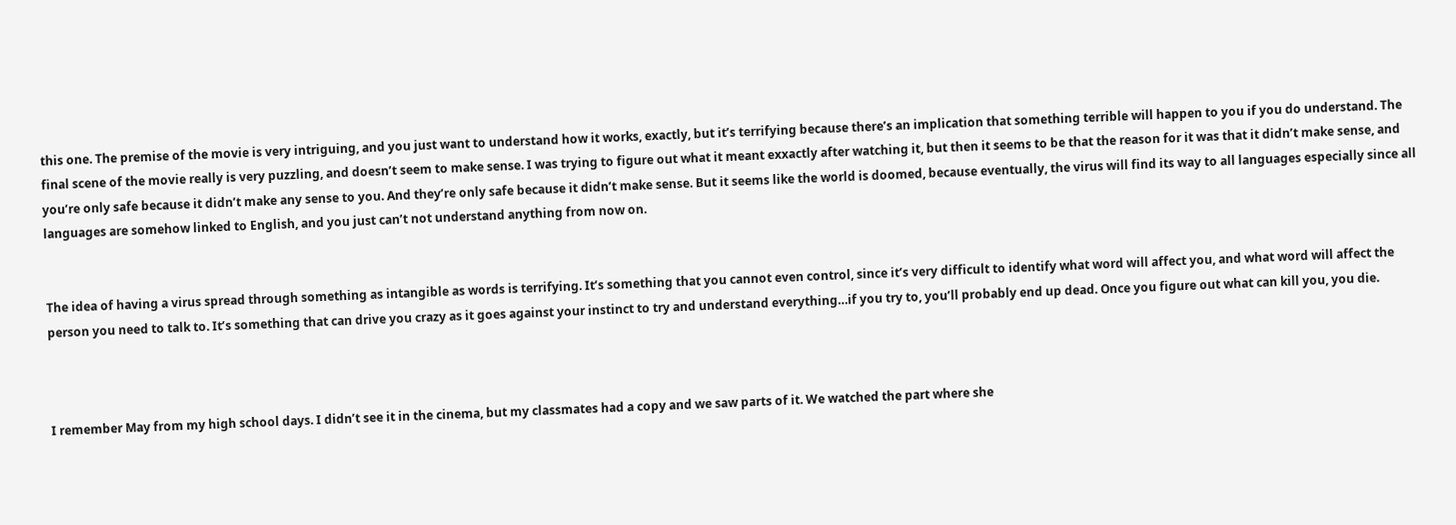this one. The premise of the movie is very intriguing, and you just want to understand how it works, exactly, but it’s terrifying because there’s an implication that something terrible will happen to you if you do understand. The final scene of the movie really is very puzzling, and doesn’t seem to make sense. I was trying to figure out what it meant exxactly after watching it, but then it seems to be that the reason for it was that it didn’t make sense, and you’re only safe because it didn’t make any sense to you. And they’re only safe because it didn’t make sense. But it seems like the world is doomed, because eventually, the virus will find its way to all languages especially since all languages are somehow linked to English, and you just can’t not understand anything from now on.


The idea of having a virus spread through something as intangible as words is terrifying. It’s something that you cannot even control, since it’s very difficult to identify what word will affect you, and what word will affect the person you need to talk to. It’s something that can drive you crazy as it goes against your instinct to try and understand everything…if you try to, you’ll probably end up dead. Once you figure out what can kill you, you die.



I remember May from my high school days. I didn’t see it in the cinema, but my classmates had a copy and we saw parts of it. We watched the part where she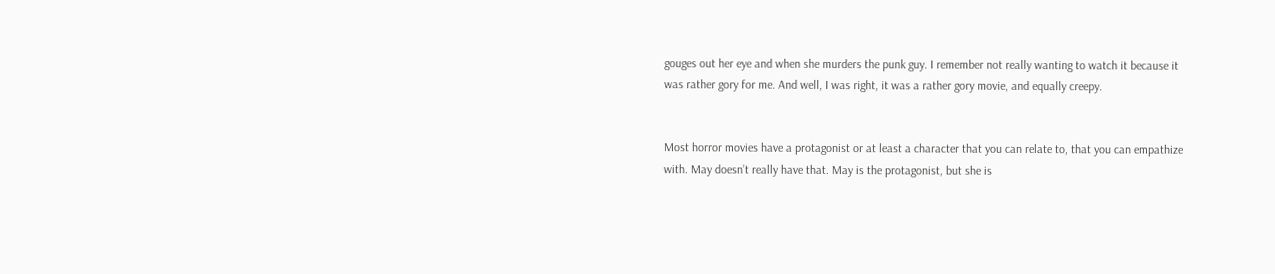gouges out her eye and when she murders the punk guy. I remember not really wanting to watch it because it was rather gory for me. And well, I was right, it was a rather gory movie, and equally creepy.


Most horror movies have a protagonist or at least a character that you can relate to, that you can empathize with. May doesn’t really have that. May is the protagonist, but she is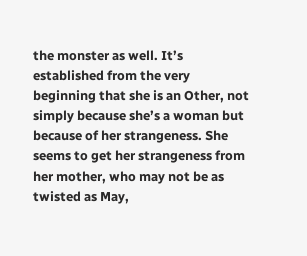the monster as well. It’s established from the very beginning that she is an Other, not simply because she’s a woman but because of her strangeness. She seems to get her strangeness from her mother, who may not be as twisted as May,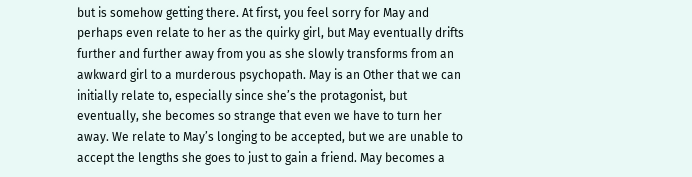but is somehow getting there. At first, you feel sorry for May and perhaps even relate to her as the quirky girl, but May eventually drifts further and further away from you as she slowly transforms from an awkward girl to a murderous psychopath. May is an Other that we can initially relate to, especially since she’s the protagonist, but eventually, she becomes so strange that even we have to turn her away. We relate to May’s longing to be accepted, but we are unable to accept the lengths she goes to just to gain a friend. May becomes a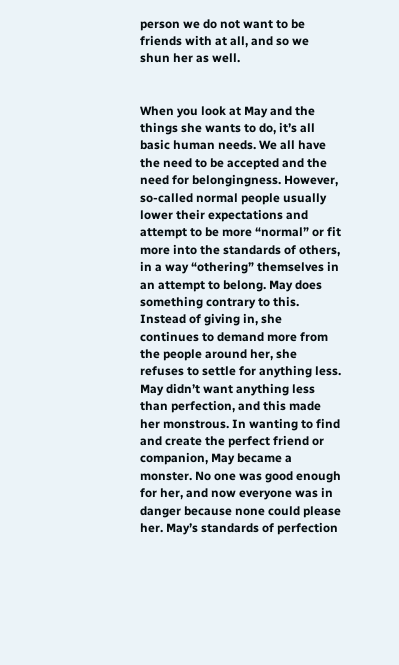person we do not want to be friends with at all, and so we shun her as well.


When you look at May and the things she wants to do, it’s all basic human needs. We all have the need to be accepted and the need for belongingness. However, so-called normal people usually lower their expectations and attempt to be more “normal” or fit more into the standards of others, in a way “othering” themselves in an attempt to belong. May does something contrary to this. Instead of giving in, she continues to demand more from the people around her, she refuses to settle for anything less. May didn’t want anything less than perfection, and this made her monstrous. In wanting to find and create the perfect friend or companion, May became a monster. No one was good enough for her, and now everyone was in danger because none could please her. May’s standards of perfection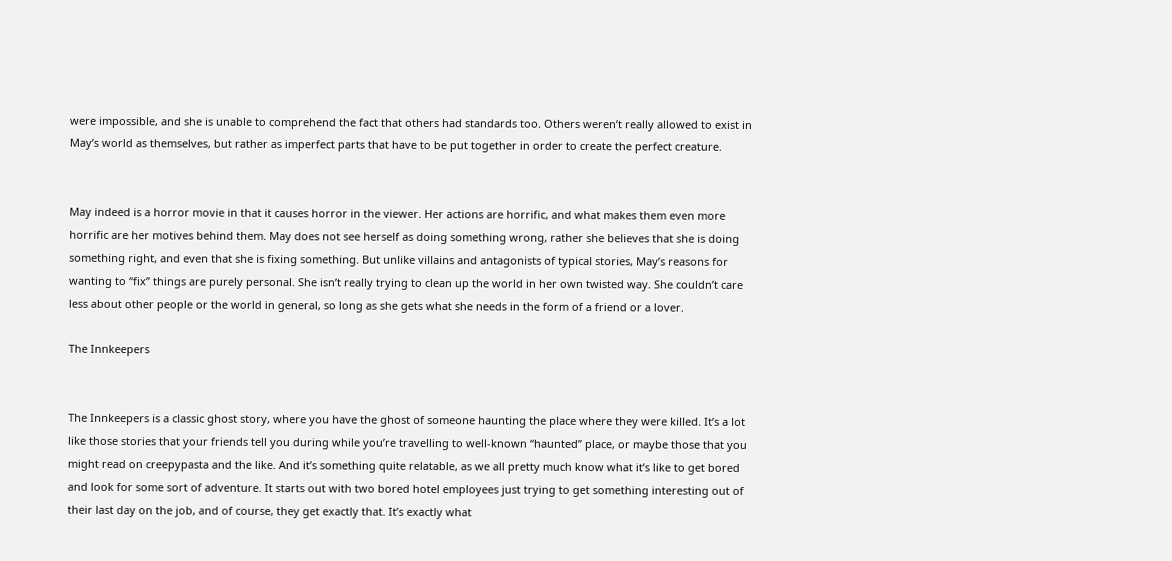were impossible, and she is unable to comprehend the fact that others had standards too. Others weren’t really allowed to exist in May’s world as themselves, but rather as imperfect parts that have to be put together in order to create the perfect creature.


May indeed is a horror movie in that it causes horror in the viewer. Her actions are horrific, and what makes them even more horrific are her motives behind them. May does not see herself as doing something wrong, rather she believes that she is doing something right, and even that she is fixing something. But unlike villains and antagonists of typical stories, May’s reasons for wanting to “fix” things are purely personal. She isn’t really trying to clean up the world in her own twisted way. She couldn’t care less about other people or the world in general, so long as she gets what she needs in the form of a friend or a lover.

The Innkeepers


The Innkeepers is a classic ghost story, where you have the ghost of someone haunting the place where they were killed. It’s a lot like those stories that your friends tell you during while you’re travelling to well-known “haunted” place, or maybe those that you might read on creepypasta and the like. And it’s something quite relatable, as we all pretty much know what it’s like to get bored and look for some sort of adventure. It starts out with two bored hotel employees just trying to get something interesting out of their last day on the job, and of course, they get exactly that. It’s exactly what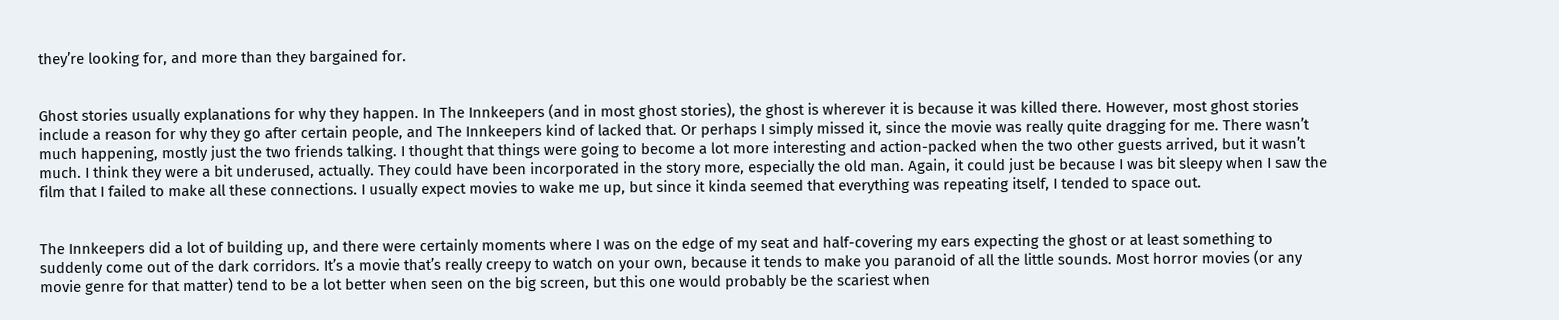they’re looking for, and more than they bargained for.


Ghost stories usually explanations for why they happen. In The Innkeepers (and in most ghost stories), the ghost is wherever it is because it was killed there. However, most ghost stories include a reason for why they go after certain people, and The Innkeepers kind of lacked that. Or perhaps I simply missed it, since the movie was really quite dragging for me. There wasn’t much happening, mostly just the two friends talking. I thought that things were going to become a lot more interesting and action-packed when the two other guests arrived, but it wasn’t much. I think they were a bit underused, actually. They could have been incorporated in the story more, especially the old man. Again, it could just be because I was bit sleepy when I saw the film that I failed to make all these connections. I usually expect movies to wake me up, but since it kinda seemed that everything was repeating itself, I tended to space out.


The Innkeepers did a lot of building up, and there were certainly moments where I was on the edge of my seat and half-covering my ears expecting the ghost or at least something to suddenly come out of the dark corridors. It’s a movie that’s really creepy to watch on your own, because it tends to make you paranoid of all the little sounds. Most horror movies (or any movie genre for that matter) tend to be a lot better when seen on the big screen, but this one would probably be the scariest when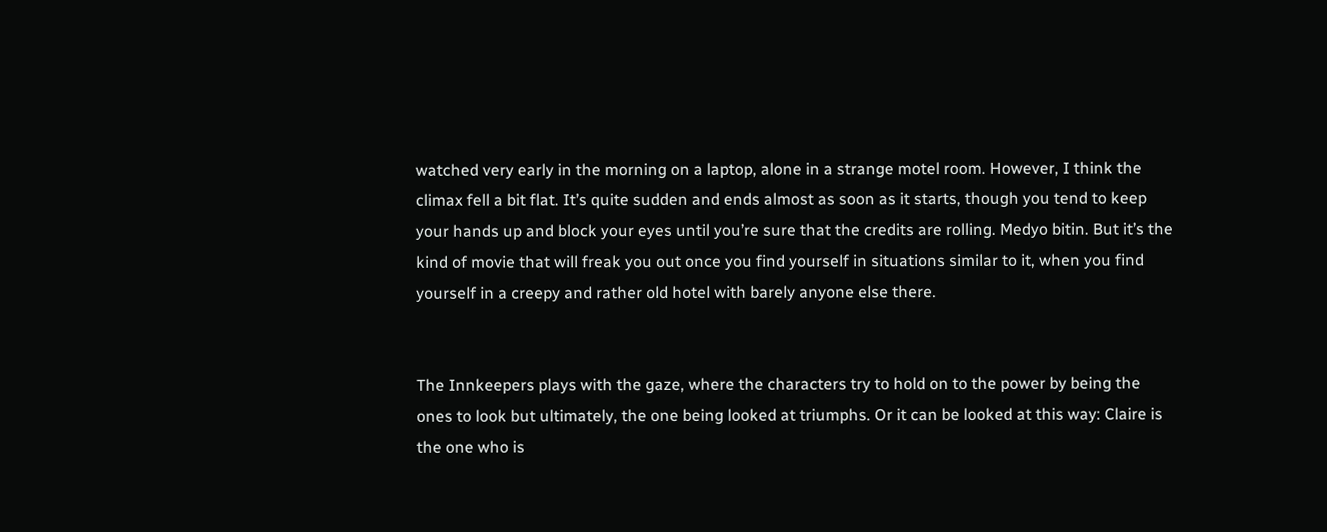watched very early in the morning on a laptop, alone in a strange motel room. However, I think the climax fell a bit flat. It’s quite sudden and ends almost as soon as it starts, though you tend to keep your hands up and block your eyes until you’re sure that the credits are rolling. Medyo bitin. But it’s the kind of movie that will freak you out once you find yourself in situations similar to it, when you find yourself in a creepy and rather old hotel with barely anyone else there.


The Innkeepers plays with the gaze, where the characters try to hold on to the power by being the ones to look but ultimately, the one being looked at triumphs. Or it can be looked at this way: Claire is the one who is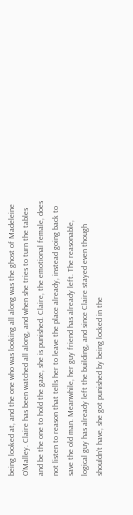being looked at, and the one who was looking all along was the ghost of Madeleine O’Malley. Claire has been watched all along, and when she tries to turn the tables and be the one to hold the gaze, she is punished. Claire, the emotional female, does not listen to reason that tells her to leave the place already, instead going back to save the old man. Meanwhile, her guy friend has already left. The reasonable, logical guy has already left the building, and since Claire stayed even though shouldn’t have, she got punished by being locked in the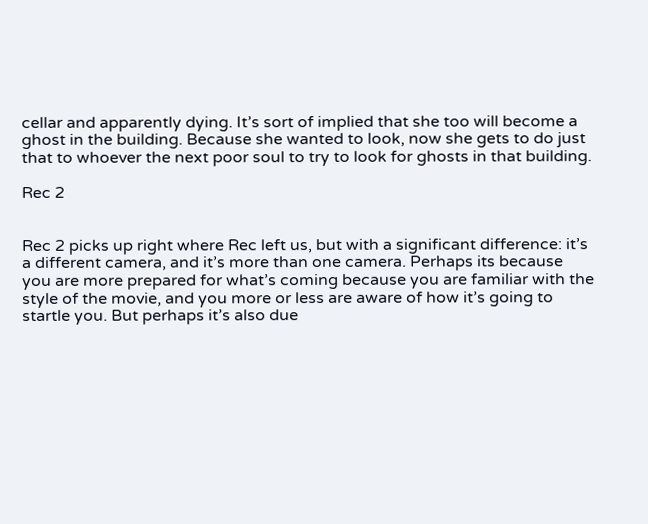cellar and apparently dying. It’s sort of implied that she too will become a ghost in the building. Because she wanted to look, now she gets to do just that to whoever the next poor soul to try to look for ghosts in that building.

Rec 2


Rec 2 picks up right where Rec left us, but with a significant difference: it’s a different camera, and it’s more than one camera. Perhaps its because you are more prepared for what’s coming because you are familiar with the style of the movie, and you more or less are aware of how it’s going to startle you. But perhaps it’s also due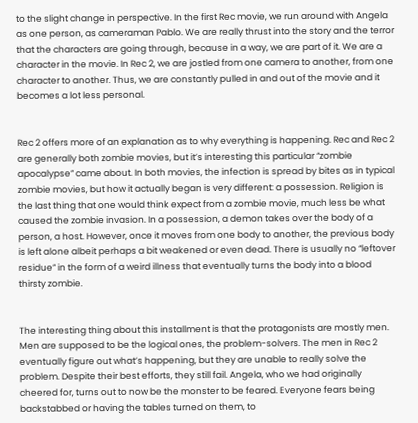to the slight change in perspective. In the first Rec movie, we run around with Angela as one person, as cameraman Pablo. We are really thrust into the story and the terror that the characters are going through, because in a way, we are part of it. We are a character in the movie. In Rec 2, we are jostled from one camera to another, from one character to another. Thus, we are constantly pulled in and out of the movie and it becomes a lot less personal.


Rec 2 offers more of an explanation as to why everything is happening. Rec and Rec 2 are generally both zombie movies, but it’s interesting this particular “zombie apocalypse” came about. In both movies, the infection is spread by bites as in typical zombie movies, but how it actually began is very different: a possession. Religion is the last thing that one would think expect from a zombie movie, much less be what caused the zombie invasion. In a possession, a demon takes over the body of a person, a host. However, once it moves from one body to another, the previous body is left alone albeit perhaps a bit weakened or even dead. There is usually no “leftover residue” in the form of a weird illness that eventually turns the body into a blood thirsty zombie.


The interesting thing about this installment is that the protagonists are mostly men. Men are supposed to be the logical ones, the problem-solvers. The men in Rec 2 eventually figure out what’s happening, but they are unable to really solve the problem. Despite their best efforts, they still fail. Angela, who we had originally cheered for, turns out to now be the monster to be feared. Everyone fears being backstabbed or having the tables turned on them, to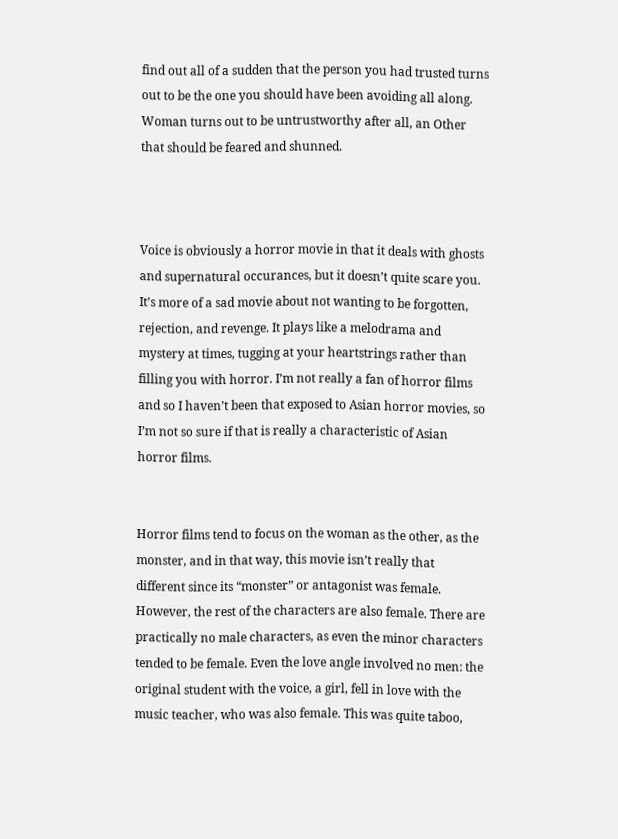find out all of a sudden that the person you had trusted turns out to be the one you should have been avoiding all along. Woman turns out to be untrustworthy after all, an Other that should be feared and shunned.



Voice is obviously a horror movie in that it deals with ghosts and supernatural occurances, but it doesn’t quite scare you. It’s more of a sad movie about not wanting to be forgotten, rejection, and revenge. It plays like a melodrama and mystery at times, tugging at your heartstrings rather than filling you with horror. I’m not really a fan of horror films and so I haven’t been that exposed to Asian horror movies, so I’m not so sure if that is really a characteristic of Asian horror films.


Horror films tend to focus on the woman as the other, as the monster, and in that way, this movie isn’t really that different since its “monster” or antagonist was female. However, the rest of the characters are also female. There are practically no male characters, as even the minor characters tended to be female. Even the love angle involved no men: the original student with the voice, a girl, fell in love with the music teacher, who was also female. This was quite taboo,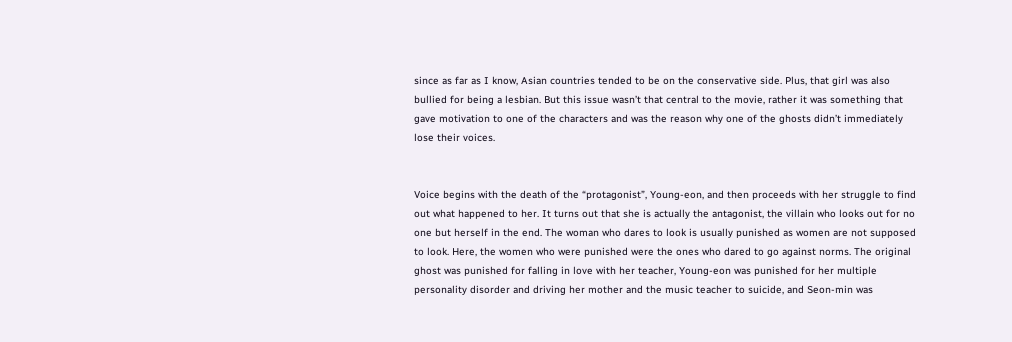since as far as I know, Asian countries tended to be on the conservative side. Plus, that girl was also bullied for being a lesbian. But this issue wasn’t that central to the movie, rather it was something that gave motivation to one of the characters and was the reason why one of the ghosts didn’t immediately lose their voices.


Voice begins with the death of the “protagonist”, Young-eon, and then proceeds with her struggle to find out what happened to her. It turns out that she is actually the antagonist, the villain who looks out for no one but herself in the end. The woman who dares to look is usually punished as women are not supposed to look. Here, the women who were punished were the ones who dared to go against norms. The original ghost was punished for falling in love with her teacher, Young-eon was punished for her multiple personality disorder and driving her mother and the music teacher to suicide, and Seon-min was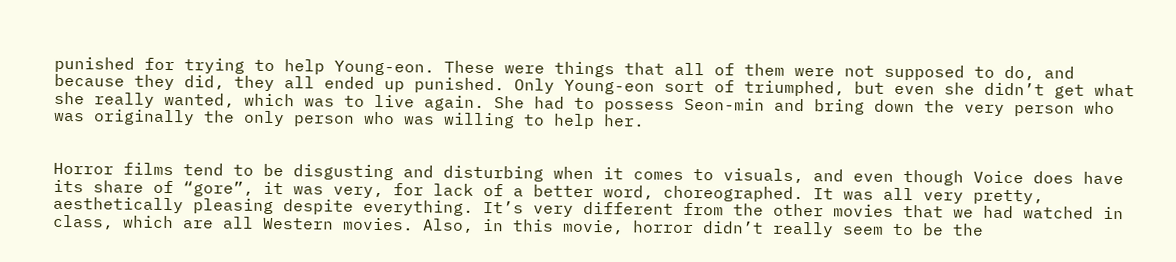punished for trying to help Young-eon. These were things that all of them were not supposed to do, and because they did, they all ended up punished. Only Young-eon sort of triumphed, but even she didn’t get what she really wanted, which was to live again. She had to possess Seon-min and bring down the very person who was originally the only person who was willing to help her.


Horror films tend to be disgusting and disturbing when it comes to visuals, and even though Voice does have its share of “gore”, it was very, for lack of a better word, choreographed. It was all very pretty, aesthetically pleasing despite everything. It’s very different from the other movies that we had watched in class, which are all Western movies. Also, in this movie, horror didn’t really seem to be the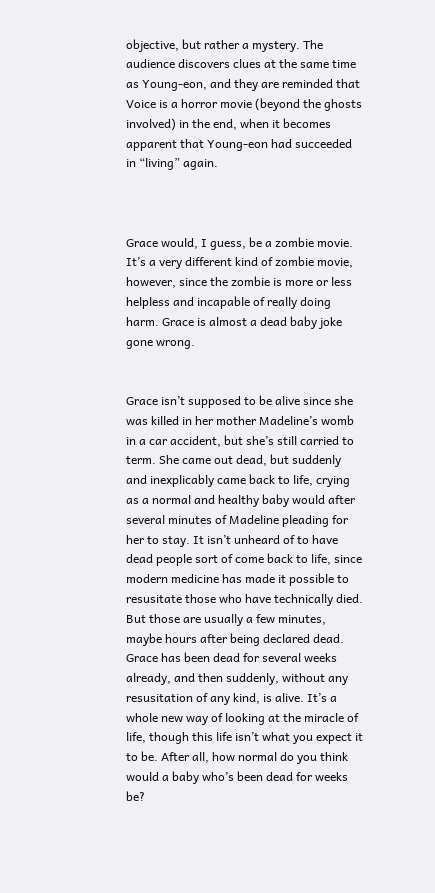objective, but rather a mystery. The audience discovers clues at the same time as Young-eon, and they are reminded that Voice is a horror movie (beyond the ghosts involved) in the end, when it becomes apparent that Young-eon had succeeded in “living” again.



Grace would, I guess, be a zombie movie. It’s a very different kind of zombie movie, however, since the zombie is more or less helpless and incapable of really doing harm. Grace is almost a dead baby joke gone wrong.


Grace isn’t supposed to be alive since she was killed in her mother Madeline’s womb in a car accident, but she’s still carried to term. She came out dead, but suddenly and inexplicably came back to life, crying as a normal and healthy baby would after several minutes of Madeline pleading for her to stay. It isn’t unheard of to have dead people sort of come back to life, since modern medicine has made it possible to resusitate those who have technically died. But those are usually a few minutes, maybe hours after being declared dead. Grace has been dead for several weeks already, and then suddenly, without any resusitation of any kind, is alive. It’s a whole new way of looking at the miracle of life, though this life isn’t what you expect it to be. After all, how normal do you think would a baby who’s been dead for weeks be?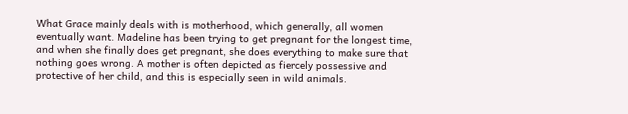What Grace mainly deals with is motherhood, which generally, all women eventually want. Madeline has been trying to get pregnant for the longest time, and when she finally does get pregnant, she does everything to make sure that nothing goes wrong. A mother is often depicted as fiercely possessive and protective of her child, and this is especially seen in wild animals.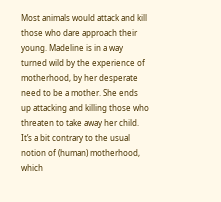Most animals would attack and kill those who dare approach their young. Madeline is in a way turned wild by the experience of motherhood, by her desperate need to be a mother. She ends up attacking and killing those who threaten to take away her child. It’s a bit contrary to the usual notion of (human) motherhood, which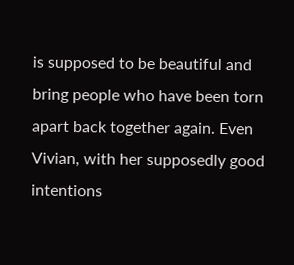is supposed to be beautiful and bring people who have been torn apart back together again. Even Vivian, with her supposedly good intentions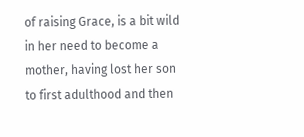of raising Grace, is a bit wild in her need to become a mother, having lost her son to first adulthood and then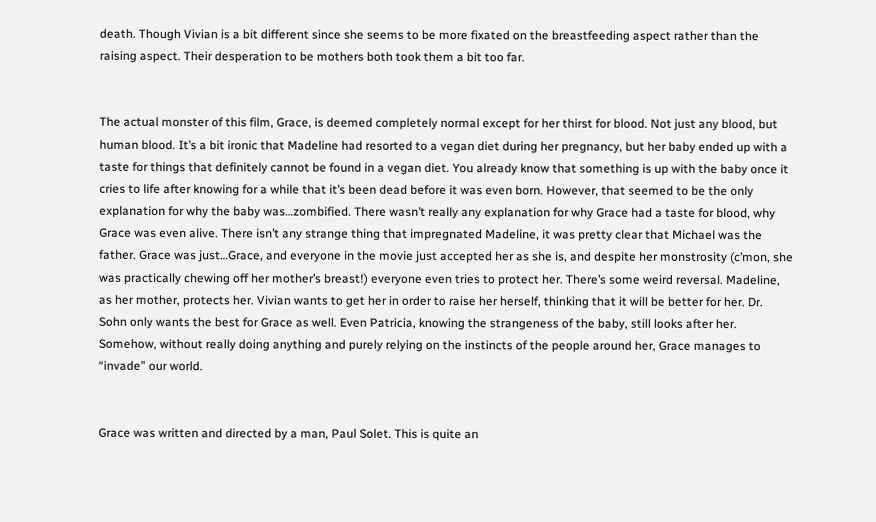death. Though Vivian is a bit different since she seems to be more fixated on the breastfeeding aspect rather than the raising aspect. Their desperation to be mothers both took them a bit too far.


The actual monster of this film, Grace, is deemed completely normal except for her thirst for blood. Not just any blood, but human blood. It’s a bit ironic that Madeline had resorted to a vegan diet during her pregnancy, but her baby ended up with a taste for things that definitely cannot be found in a vegan diet. You already know that something is up with the baby once it cries to life after knowing for a while that it’s been dead before it was even born. However, that seemed to be the only explanation for why the baby was…zombified. There wasn’t really any explanation for why Grace had a taste for blood, why Grace was even alive. There isn’t any strange thing that impregnated Madeline, it was pretty clear that Michael was the father. Grace was just…Grace, and everyone in the movie just accepted her as she is, and despite her monstrosity (c’mon, she was practically chewing off her mother’s breast!) everyone even tries to protect her. There’s some weird reversal. Madeline, as her mother, protects her. Vivian wants to get her in order to raise her herself, thinking that it will be better for her. Dr. Sohn only wants the best for Grace as well. Even Patricia, knowing the strangeness of the baby, still looks after her. Somehow, without really doing anything and purely relying on the instincts of the people around her, Grace manages to “invade” our world.


Grace was written and directed by a man, Paul Solet. This is quite an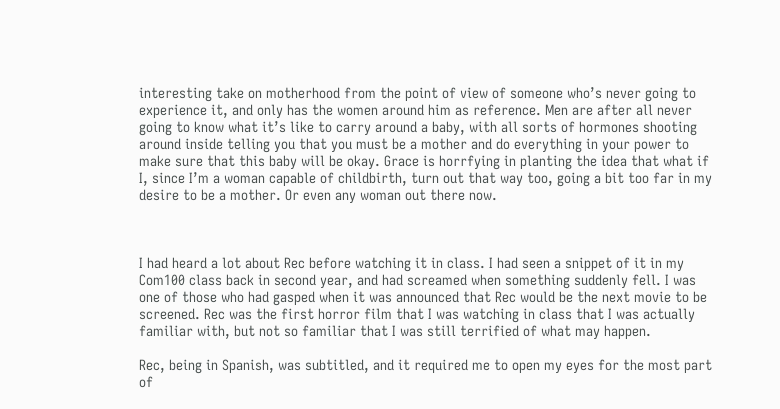interesting take on motherhood from the point of view of someone who’s never going to experience it, and only has the women around him as reference. Men are after all never going to know what it’s like to carry around a baby, with all sorts of hormones shooting around inside telling you that you must be a mother and do everything in your power to make sure that this baby will be okay. Grace is horrfying in planting the idea that what if I, since I’m a woman capable of childbirth, turn out that way too, going a bit too far in my desire to be a mother. Or even any woman out there now.



I had heard a lot about Rec before watching it in class. I had seen a snippet of it in my Com100 class back in second year, and had screamed when something suddenly fell. I was one of those who had gasped when it was announced that Rec would be the next movie to be screened. Rec was the first horror film that I was watching in class that I was actually familiar with, but not so familiar that I was still terrified of what may happen.

Rec, being in Spanish, was subtitled, and it required me to open my eyes for the most part of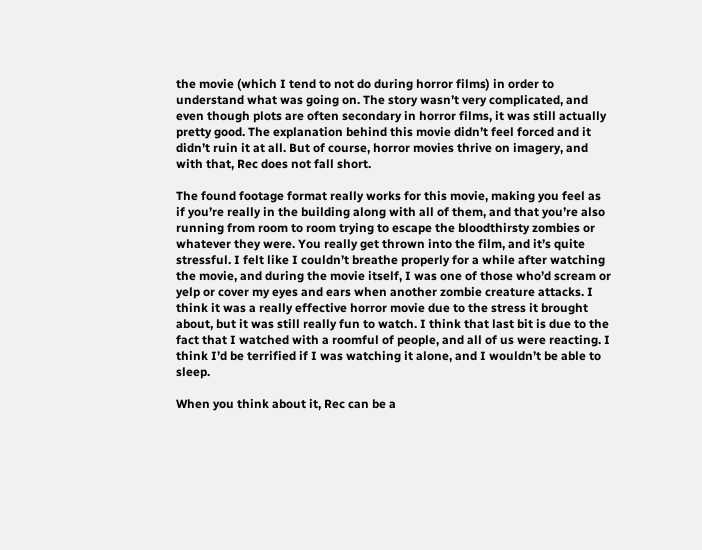the movie (which I tend to not do during horror films) in order to understand what was going on. The story wasn’t very complicated, and even though plots are often secondary in horror films, it was still actually pretty good. The explanation behind this movie didn’t feel forced and it didn’t ruin it at all. But of course, horror movies thrive on imagery, and with that, Rec does not fall short.

The found footage format really works for this movie, making you feel as if you’re really in the building along with all of them, and that you’re also running from room to room trying to escape the bloodthirsty zombies or whatever they were. You really get thrown into the film, and it’s quite stressful. I felt like I couldn’t breathe properly for a while after watching the movie, and during the movie itself, I was one of those who’d scream or yelp or cover my eyes and ears when another zombie creature attacks. I think it was a really effective horror movie due to the stress it brought about, but it was still really fun to watch. I think that last bit is due to the fact that I watched with a roomful of people, and all of us were reacting. I think I’d be terrified if I was watching it alone, and I wouldn’t be able to sleep.

When you think about it, Rec can be a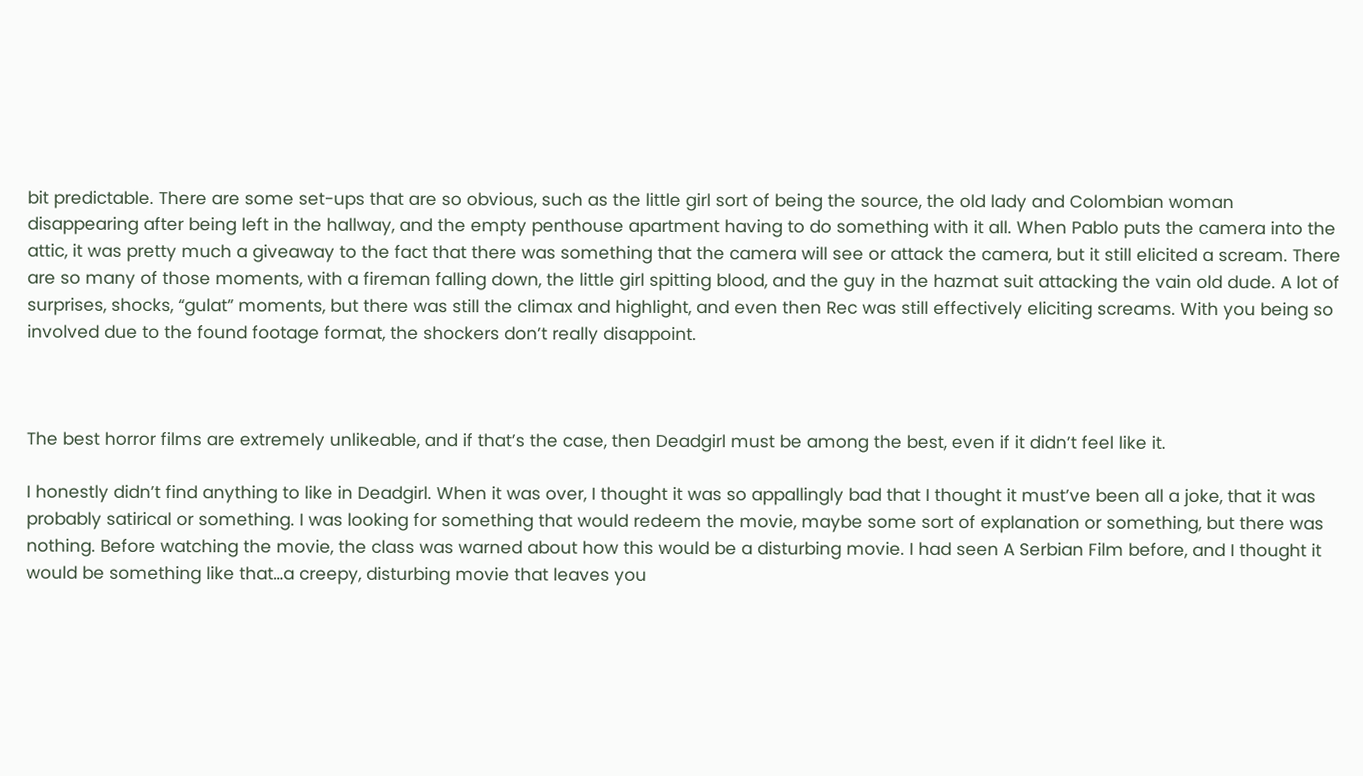bit predictable. There are some set-ups that are so obvious, such as the little girl sort of being the source, the old lady and Colombian woman disappearing after being left in the hallway, and the empty penthouse apartment having to do something with it all. When Pablo puts the camera into the attic, it was pretty much a giveaway to the fact that there was something that the camera will see or attack the camera, but it still elicited a scream. There are so many of those moments, with a fireman falling down, the little girl spitting blood, and the guy in the hazmat suit attacking the vain old dude. A lot of surprises, shocks, “gulat” moments, but there was still the climax and highlight, and even then Rec was still effectively eliciting screams. With you being so involved due to the found footage format, the shockers don’t really disappoint.



The best horror films are extremely unlikeable, and if that’s the case, then Deadgirl must be among the best, even if it didn’t feel like it.

I honestly didn’t find anything to like in Deadgirl. When it was over, I thought it was so appallingly bad that I thought it must’ve been all a joke, that it was probably satirical or something. I was looking for something that would redeem the movie, maybe some sort of explanation or something, but there was nothing. Before watching the movie, the class was warned about how this would be a disturbing movie. I had seen A Serbian Film before, and I thought it would be something like that…a creepy, disturbing movie that leaves you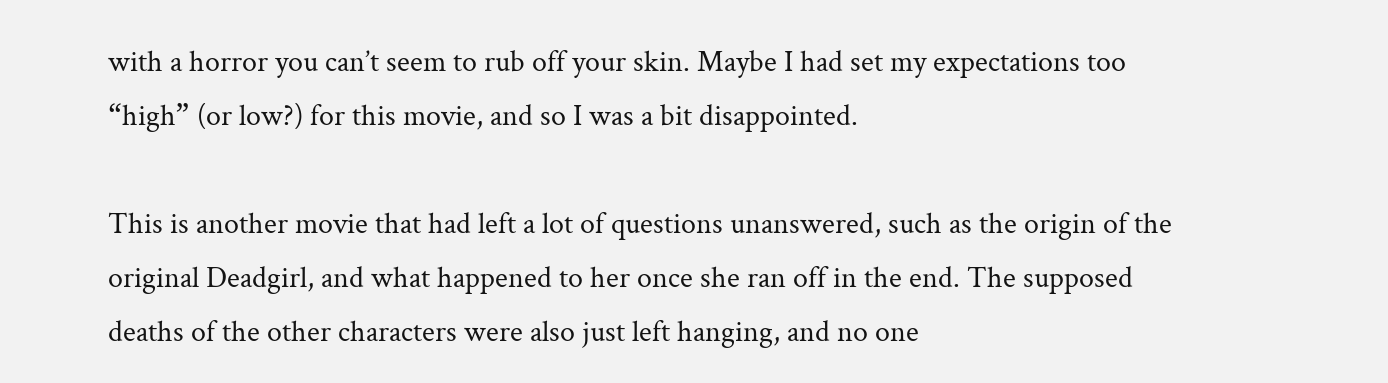with a horror you can’t seem to rub off your skin. Maybe I had set my expectations too “high” (or low?) for this movie, and so I was a bit disappointed.

This is another movie that had left a lot of questions unanswered, such as the origin of the original Deadgirl, and what happened to her once she ran off in the end. The supposed deaths of the other characters were also just left hanging, and no one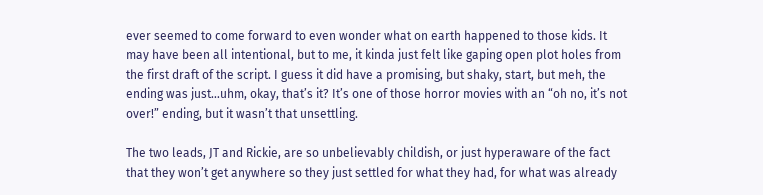ever seemed to come forward to even wonder what on earth happened to those kids. It may have been all intentional, but to me, it kinda just felt like gaping open plot holes from the first draft of the script. I guess it did have a promising, but shaky, start, but meh, the ending was just…uhm, okay, that’s it? It’s one of those horror movies with an “oh no, it’s not over!” ending, but it wasn’t that unsettling.

The two leads, JT and Rickie, are so unbelievably childish, or just hyperaware of the fact that they won’t get anywhere so they just settled for what they had, for what was already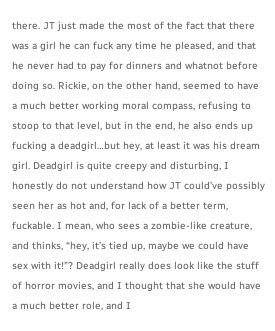there. JT just made the most of the fact that there was a girl he can fuck any time he pleased, and that he never had to pay for dinners and whatnot before doing so. Rickie, on the other hand, seemed to have a much better working moral compass, refusing to stoop to that level, but in the end, he also ends up fucking a deadgirl…but hey, at least it was his dream girl. Deadgirl is quite creepy and disturbing, I honestly do not understand how JT could’ve possibly seen her as hot and, for lack of a better term, fuckable. I mean, who sees a zombie-like creature, and thinks, “hey, it’s tied up, maybe we could have sex with it!”? Deadgirl really does look like the stuff of horror movies, and I thought that she would have a much better role, and I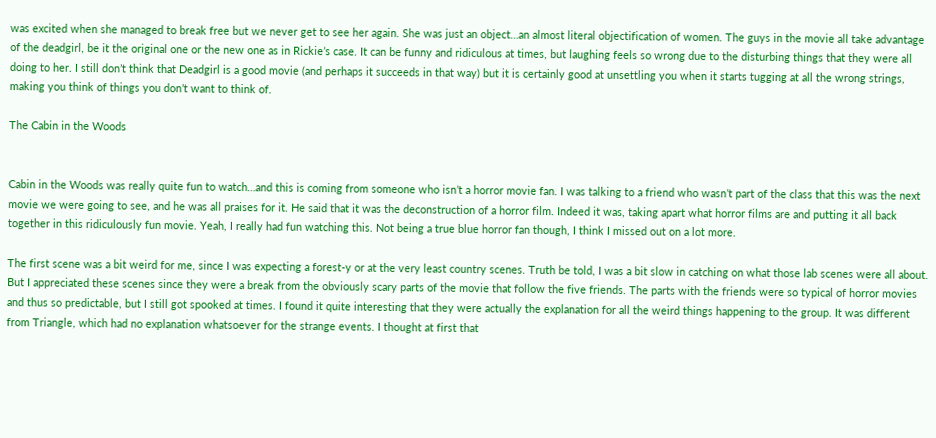was excited when she managed to break free but we never get to see her again. She was just an object…an almost literal objectification of women. The guys in the movie all take advantage of the deadgirl, be it the original one or the new one as in Rickie’s case. It can be funny and ridiculous at times, but laughing feels so wrong due to the disturbing things that they were all doing to her. I still don’t think that Deadgirl is a good movie (and perhaps it succeeds in that way) but it is certainly good at unsettling you when it starts tugging at all the wrong strings, making you think of things you don’t want to think of.

The Cabin in the Woods


Cabin in the Woods was really quite fun to watch…and this is coming from someone who isn’t a horror movie fan. I was talking to a friend who wasn’t part of the class that this was the next movie we were going to see, and he was all praises for it. He said that it was the deconstruction of a horror film. Indeed it was, taking apart what horror films are and putting it all back together in this ridiculously fun movie. Yeah, I really had fun watching this. Not being a true blue horror fan though, I think I missed out on a lot more.

The first scene was a bit weird for me, since I was expecting a forest-y or at the very least country scenes. Truth be told, I was a bit slow in catching on what those lab scenes were all about. But I appreciated these scenes since they were a break from the obviously scary parts of the movie that follow the five friends. The parts with the friends were so typical of horror movies and thus so predictable, but I still got spooked at times. I found it quite interesting that they were actually the explanation for all the weird things happening to the group. It was different from Triangle, which had no explanation whatsoever for the strange events. I thought at first that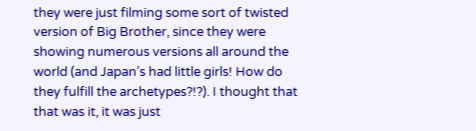they were just filming some sort of twisted version of Big Brother, since they were showing numerous versions all around the world (and Japan’s had little girls! How do they fulfill the archetypes?!?). I thought that that was it, it was just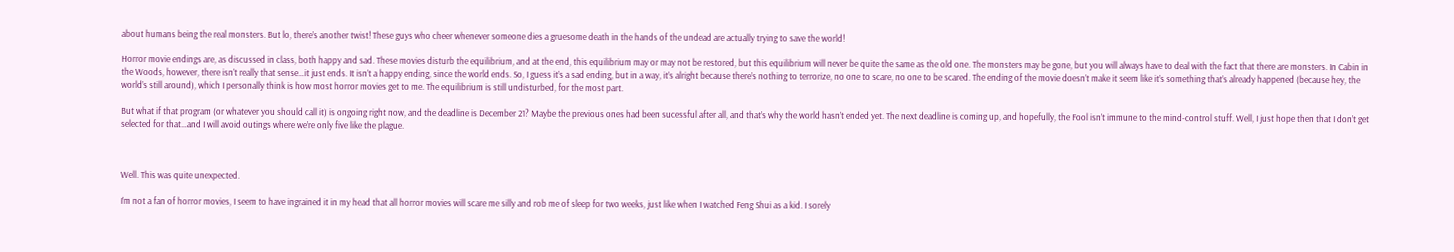about humans being the real monsters. But lo, there’s another twist! These guys who cheer whenever someone dies a gruesome death in the hands of the undead are actually trying to save the world!

Horror movie endings are, as discussed in class, both happy and sad. These movies disturb the equilibrium, and at the end, this equilibrium may or may not be restored, but this equilibrium will never be quite the same as the old one. The monsters may be gone, but you will always have to deal with the fact that there are monsters. In Cabin in the Woods, however, there isn’t really that sense…it just ends. It isn’t a happy ending, since the world ends. So, I guess it’s a sad ending, but in a way, it’s alright because there’s nothing to terrorize, no one to scare, no one to be scared. The ending of the movie doesn’t make it seem like it’s something that’s already happened (because hey, the world’s still around), which I personally think is how most horror movies get to me. The equilibrium is still undisturbed, for the most part.

But what if that program (or whatever you should call it) is ongoing right now, and the deadline is December 21? Maybe the previous ones had been sucessful after all, and that’s why the world hasn’t ended yet. The next deadline is coming up, and hopefully, the Fool isn’t immune to the mind-control stuff. Well, I just hope then that I don’t get selected for that…and I will avoid outings where we’re only five like the plague.



Well. This was quite unexpected.

I’m not a fan of horror movies, I seem to have ingrained it in my head that all horror movies will scare me silly and rob me of sleep for two weeks, just like when I watched Feng Shui as a kid. I sorely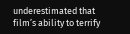underestimated that film’s ability to terrify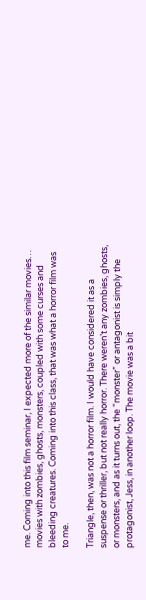me. Coming into this film seminar, I expected more of the similar movies… movies with zombies, ghosts, monsters, coupled with some curses and bleeding creatures. Coming into this class, that was what a horror film was to me.

Triangle, then, was not a horror film. I would have considered it as a suspense or thriller, but not really horror. There weren’t any zombies, ghosts, or monsters, and as it turns out, the “monster” or antagonist is simply the protagonist, Jess, in another loop. The movie was a bit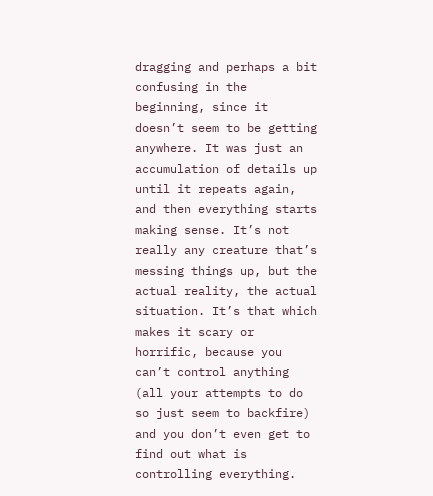dragging and perhaps a bit confusing in the beginning, since it doesn’t seem to be getting anywhere. It was just an accumulation of details up until it repeats again, and then everything starts making sense. It’s not really any creature that’s messing things up, but the actual reality, the actual situation. It’s that which makes it scary or horrific, because you can’t control anything (all your attempts to do so just seem to backfire) and you don’t even get to find out what is controlling everything.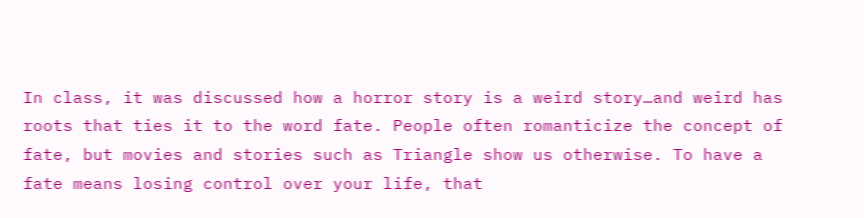In class, it was discussed how a horror story is a weird story…and weird has roots that ties it to the word fate. People often romanticize the concept of fate, but movies and stories such as Triangle show us otherwise. To have a fate means losing control over your life, that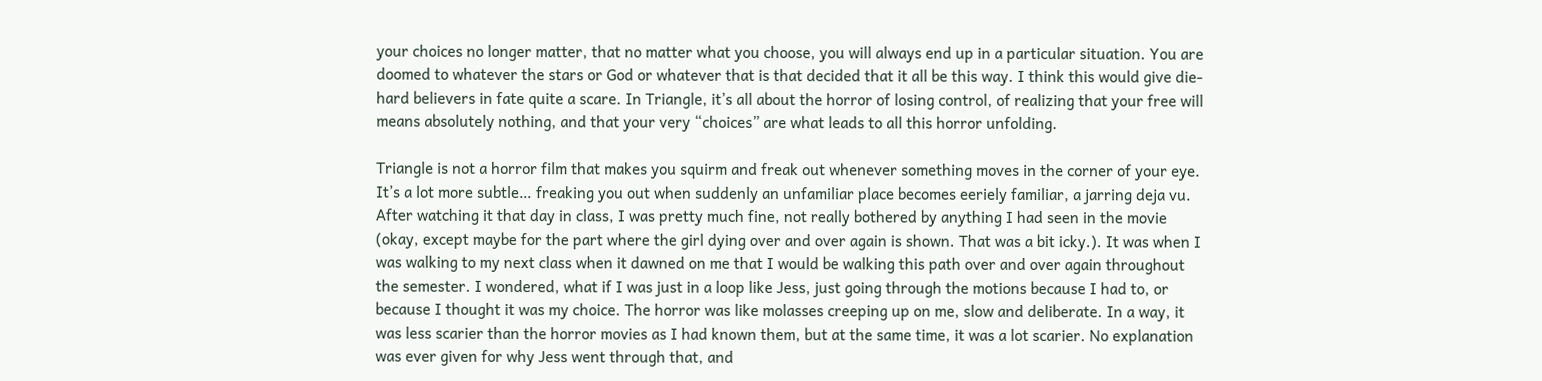your choices no longer matter, that no matter what you choose, you will always end up in a particular situation. You are doomed to whatever the stars or God or whatever that is that decided that it all be this way. I think this would give die-hard believers in fate quite a scare. In Triangle, it’s all about the horror of losing control, of realizing that your free will means absolutely nothing, and that your very “choices” are what leads to all this horror unfolding.

Triangle is not a horror film that makes you squirm and freak out whenever something moves in the corner of your eye. It’s a lot more subtle… freaking you out when suddenly an unfamiliar place becomes eeriely familiar, a jarring deja vu. After watching it that day in class, I was pretty much fine, not really bothered by anything I had seen in the movie (okay, except maybe for the part where the girl dying over and over again is shown. That was a bit icky.). It was when I was walking to my next class when it dawned on me that I would be walking this path over and over again throughout the semester. I wondered, what if I was just in a loop like Jess, just going through the motions because I had to, or because I thought it was my choice. The horror was like molasses creeping up on me, slow and deliberate. In a way, it was less scarier than the horror movies as I had known them, but at the same time, it was a lot scarier. No explanation was ever given for why Jess went through that, and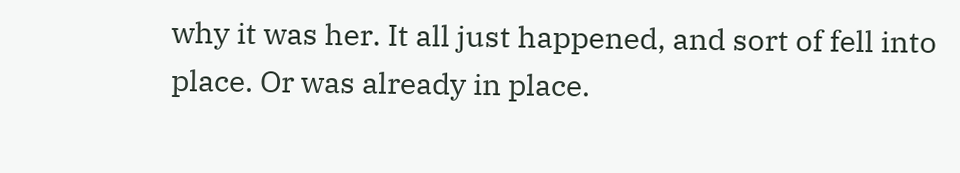why it was her. It all just happened, and sort of fell into place. Or was already in place.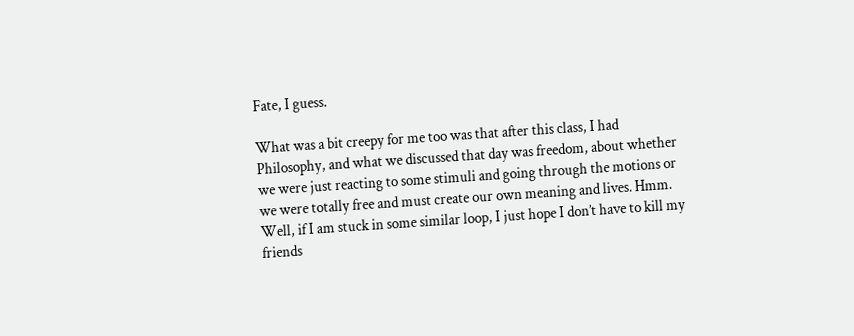Fate, I guess.

What was a bit creepy for me too was that after this class, I had Philosophy, and what we discussed that day was freedom, about whether we were just reacting to some stimuli and going through the motions or we were totally free and must create our own meaning and lives. Hmm. Well, if I am stuck in some similar loop, I just hope I don’t have to kill my friends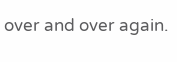over and over again.